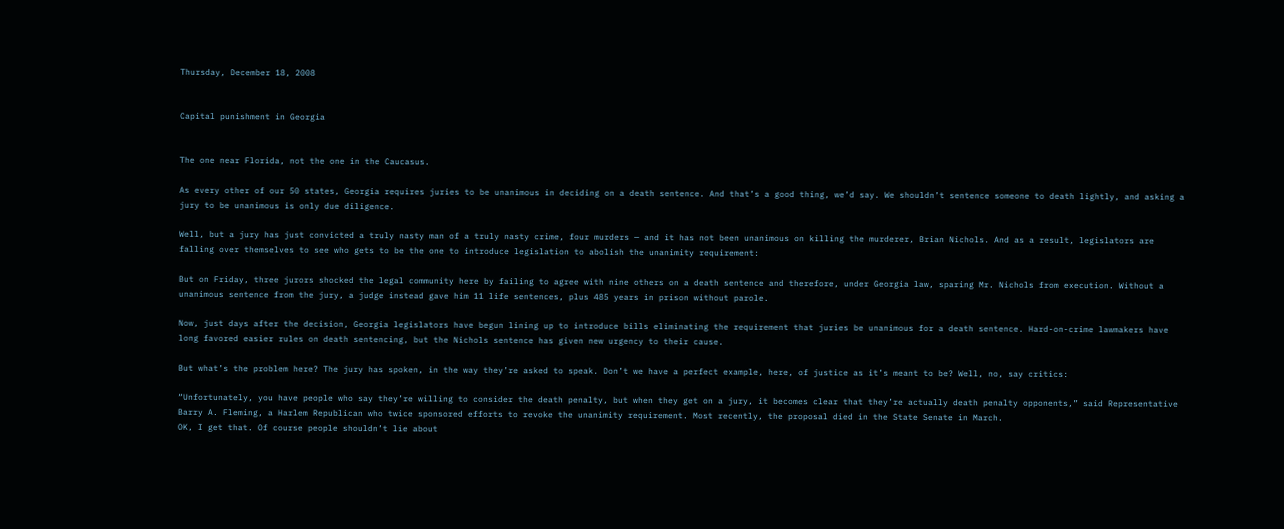Thursday, December 18, 2008


Capital punishment in Georgia


The one near Florida, not the one in the Caucasus.

As every other of our 50 states, Georgia requires juries to be unanimous in deciding on a death sentence. And that’s a good thing, we’d say. We shouldn’t sentence someone to death lightly, and asking a jury to be unanimous is only due diligence.

Well, but a jury has just convicted a truly nasty man of a truly nasty crime, four murders — and it has not been unanimous on killing the murderer, Brian Nichols. And as a result, legislators are falling over themselves to see who gets to be the one to introduce legislation to abolish the unanimity requirement:

But on Friday, three jurors shocked the legal community here by failing to agree with nine others on a death sentence and therefore, under Georgia law, sparing Mr. Nichols from execution. Without a unanimous sentence from the jury, a judge instead gave him 11 life sentences, plus 485 years in prison without parole.

Now, just days after the decision, Georgia legislators have begun lining up to introduce bills eliminating the requirement that juries be unanimous for a death sentence. Hard-on-crime lawmakers have long favored easier rules on death sentencing, but the Nichols sentence has given new urgency to their cause.

But what’s the problem here? The jury has spoken, in the way they’re asked to speak. Don’t we have a perfect example, here, of justice as it’s meant to be? Well, no, say critics:

“Unfortunately, you have people who say they’re willing to consider the death penalty, but when they get on a jury, it becomes clear that they’re actually death penalty opponents,” said Representative Barry A. Fleming, a Harlem Republican who twice sponsored efforts to revoke the unanimity requirement. Most recently, the proposal died in the State Senate in March.
OK, I get that. Of course people shouldn’t lie about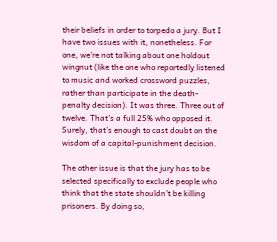their beliefs in order to torpedo a jury. But I have two issues with it, nonetheless. For one, we’re not talking about one holdout wingnut (like the one who reportedly listened to music and worked crossword puzzles, rather than participate in the death-penalty decision). It was three. Three out of twelve. That’s a full 25% who opposed it. Surely, that’s enough to cast doubt on the wisdom of a capital-punishment decision.

The other issue is that the jury has to be selected specifically to exclude people who think that the state shouldn’t be killing prisoners. By doing so,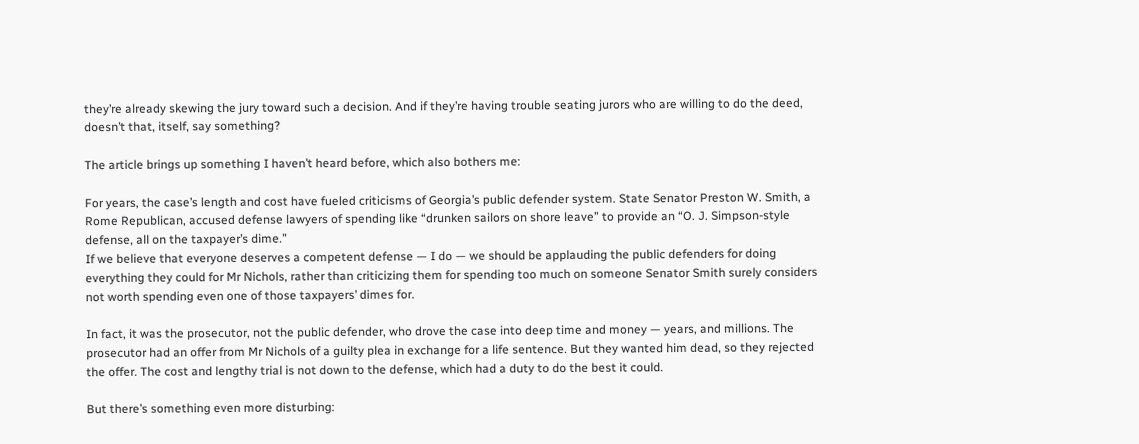they’re already skewing the jury toward such a decision. And if they’re having trouble seating jurors who are willing to do the deed, doesn’t that, itself, say something?

The article brings up something I haven’t heard before, which also bothers me:

For years, the case’s length and cost have fueled criticisms of Georgia’s public defender system. State Senator Preston W. Smith, a Rome Republican, accused defense lawyers of spending like “drunken sailors on shore leave” to provide an “O. J. Simpson-style defense, all on the taxpayer’s dime.”
If we believe that everyone deserves a competent defense — I do — we should be applauding the public defenders for doing everything they could for Mr Nichols, rather than criticizing them for spending too much on someone Senator Smith surely considers not worth spending even one of those taxpayers’ dimes for.

In fact, it was the prosecutor, not the public defender, who drove the case into deep time and money — years, and millions. The prosecutor had an offer from Mr Nichols of a guilty plea in exchange for a life sentence. But they wanted him dead, so they rejected the offer. The cost and lengthy trial is not down to the defense, which had a duty to do the best it could.

But there’s something even more disturbing: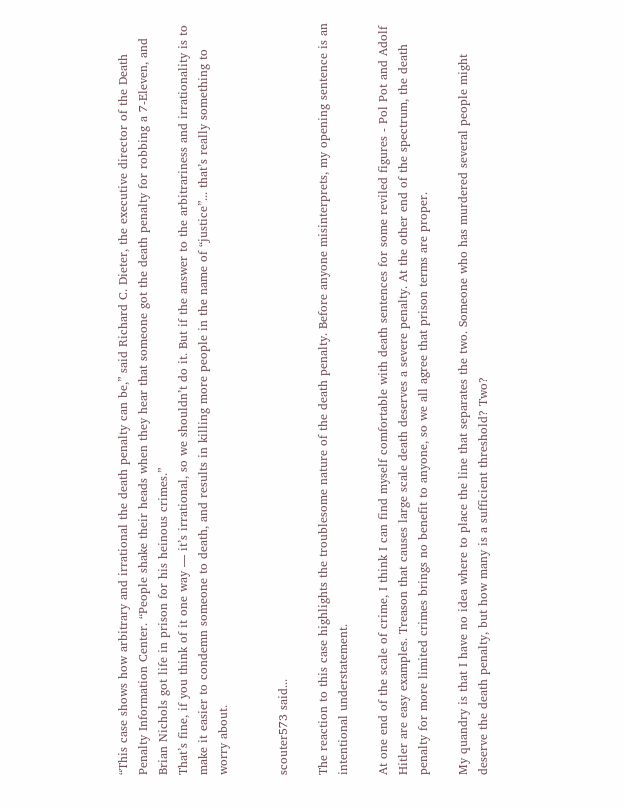“This case shows how arbitrary and irrational the death penalty can be,” said Richard C. Dieter, the executive director of the Death Penalty Information Center. “People shake their heads when they hear that someone got the death penalty for robbing a 7-Eleven, and Brian Nichols got life in prison for his heinous crimes.”
That’s fine, if you think of it one way — it’s irrational, so we shouldn’t do it. But if the answer to the arbitrariness and irrationality is to make it easier to condemn someone to death, and results in killing more people in the name of “justice”... that’s really something to worry about.


scouter573 said...

The reaction to this case highlights the troublesome nature of the death penalty. Before anyone misinterprets, my opening sentence is an intentional understatement.

At one end of the scale of crime, I think I can find myself comfortable with death sentences for some reviled figures - Pol Pot and Adolf Hitler are easy examples. Treason that causes large scale death deserves a severe penalty. At the other end of the spectrum, the death penalty for more limited crimes brings no benefit to anyone, so we all agree that prison terms are proper.

My quandry is that I have no idea where to place the line that separates the two. Someone who has murdered several people might deserve the death penalty, but how many is a sufficient threshold? Two?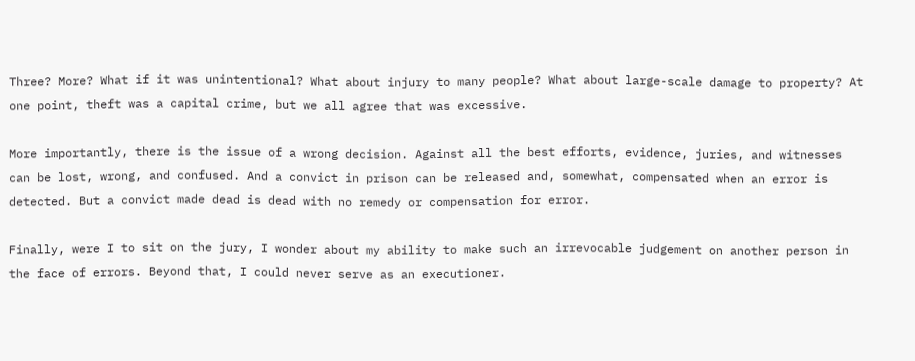Three? More? What if it was unintentional? What about injury to many people? What about large-scale damage to property? At one point, theft was a capital crime, but we all agree that was excessive.

More importantly, there is the issue of a wrong decision. Against all the best efforts, evidence, juries, and witnesses can be lost, wrong, and confused. And a convict in prison can be released and, somewhat, compensated when an error is detected. But a convict made dead is dead with no remedy or compensation for error.

Finally, were I to sit on the jury, I wonder about my ability to make such an irrevocable judgement on another person in the face of errors. Beyond that, I could never serve as an executioner.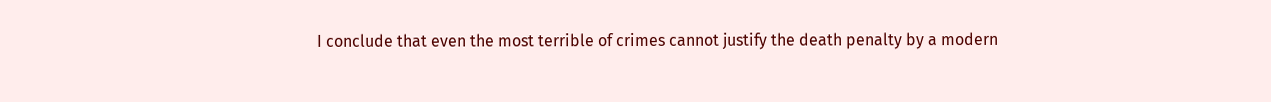I conclude that even the most terrible of crimes cannot justify the death penalty by a modern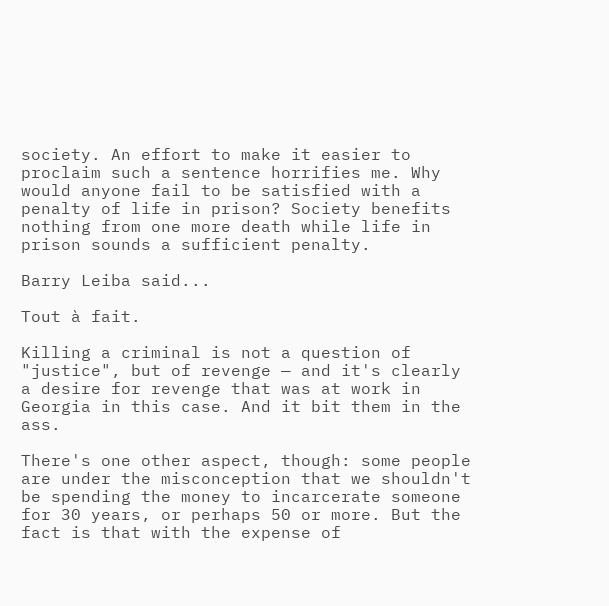society. An effort to make it easier to proclaim such a sentence horrifies me. Why would anyone fail to be satisfied with a penalty of life in prison? Society benefits nothing from one more death while life in prison sounds a sufficient penalty.

Barry Leiba said...

Tout à fait.

Killing a criminal is not a question of "justice", but of revenge — and it's clearly a desire for revenge that was at work in Georgia in this case. And it bit them in the ass.

There's one other aspect, though: some people are under the misconception that we shouldn't be spending the money to incarcerate someone for 30 years, or perhaps 50 or more. But the fact is that with the expense of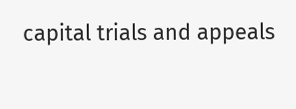capital trials and appeals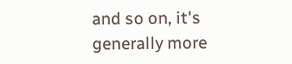and so on, it's generally more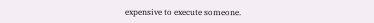expensive to execute someone.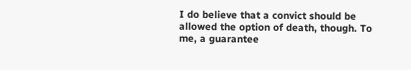I do believe that a convict should be allowed the option of death, though. To me, a guarantee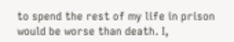to spend the rest of my life in prison would be worse than death. I,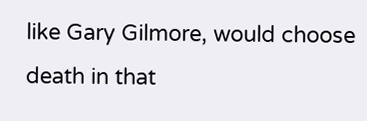like Gary Gilmore, would choose death in that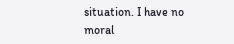situation. I have no moral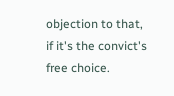objection to that, if it's the convict's free choice.